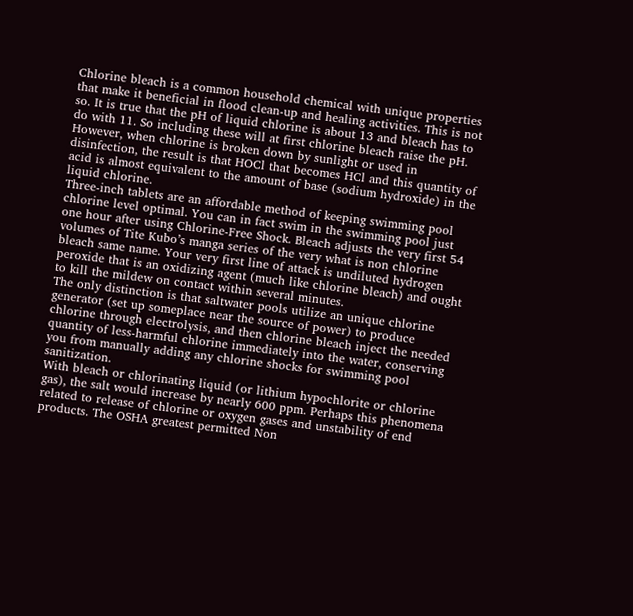Chlorine bleach is a common household chemical with unique properties that make it beneficial in flood clean-up and healing activities. This is not so. It is true that the pH of liquid chlorine is about 13 and bleach has to do with 11. So including these will at first chlorine bleach raise the pH. However, when chlorine is broken down by sunlight or used in disinfection, the result is that HOCl that becomes HCl and this quantity of acid is almost equivalent to the amount of base (sodium hydroxide) in the liquid chlorine.
Three-inch tablets are an affordable method of keeping swimming pool chlorine level optimal. You can in fact swim in the swimming pool just one hour after using Chlorine-Free Shock. Bleach adjusts the very first 54 volumes of Tite Kubo’s manga series of the very what is non chlorine bleach same name. Your very first line of attack is undiluted hydrogen peroxide that is an oxidizing agent (much like chlorine bleach) and ought to kill the mildew on contact within several minutes.
The only distinction is that saltwater pools utilize an unique chlorine generator (set up someplace near the source of power) to produce chlorine through electrolysis, and then chlorine bleach inject the needed quantity of less-harmful chlorine immediately into the water, conserving you from manually adding any chlorine shocks for swimming pool sanitization.
With bleach or chlorinating liquid (or lithium hypochlorite or chlorine gas), the salt would increase by nearly 600 ppm. Perhaps this phenomena related to release of chlorine or oxygen gases and unstability of end products. The OSHA greatest permitted Non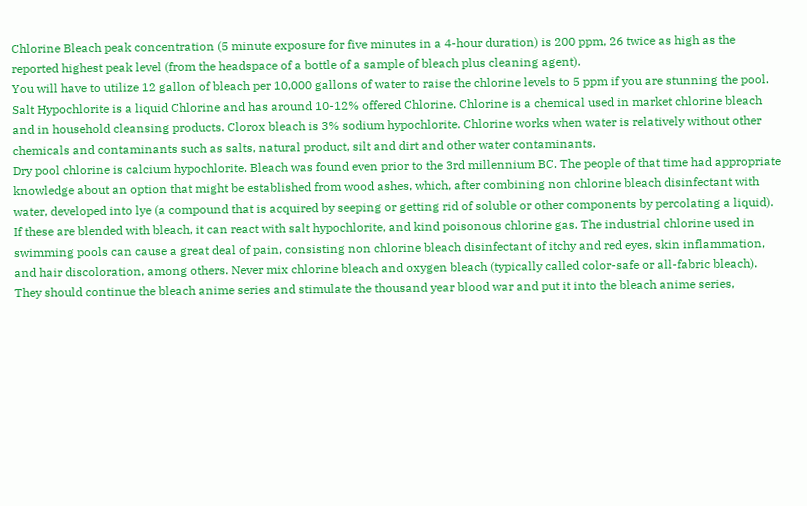Chlorine Bleach peak concentration (5 minute exposure for five minutes in a 4-hour duration) is 200 ppm, 26 twice as high as the reported highest peak level (from the headspace of a bottle of a sample of bleach plus cleaning agent).
You will have to utilize 12 gallon of bleach per 10,000 gallons of water to raise the chlorine levels to 5 ppm if you are stunning the pool. Salt Hypochlorite is a liquid Chlorine and has around 10-12% offered Chlorine. Chlorine is a chemical used in market chlorine bleach and in household cleansing products. Clorox bleach is 3% sodium hypochlorite. Chlorine works when water is relatively without other chemicals and contaminants such as salts, natural product, silt and dirt and other water contaminants.
Dry pool chlorine is calcium hypochlorite. Bleach was found even prior to the 3rd millennium BC. The people of that time had appropriate knowledge about an option that might be established from wood ashes, which, after combining non chlorine bleach disinfectant with water, developed into lye (a compound that is acquired by seeping or getting rid of soluble or other components by percolating a liquid).
If these are blended with bleach, it can react with salt hypochlorite, and kind poisonous chlorine gas. The industrial chlorine used in swimming pools can cause a great deal of pain, consisting non chlorine bleach disinfectant of itchy and red eyes, skin inflammation, and hair discoloration, among others. Never mix chlorine bleach and oxygen bleach (typically called color-safe or all-fabric bleach).
They should continue the bleach anime series and stimulate the thousand year blood war and put it into the bleach anime series,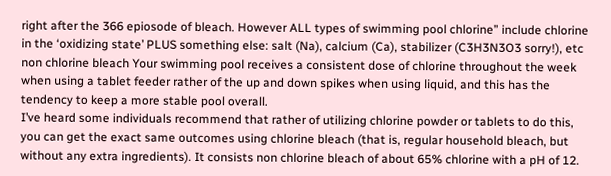right after the 366 epiosode of bleach. However ALL types of swimming pool chlorine” include chlorine in the ‘oxidizing state’ PLUS something else: salt (Na), calcium (Ca), stabilizer (C3H3N3O3 sorry!), etc non chlorine bleach Your swimming pool receives a consistent dose of chlorine throughout the week when using a tablet feeder rather of the up and down spikes when using liquid, and this has the tendency to keep a more stable pool overall.
I’ve heard some individuals recommend that rather of utilizing chlorine powder or tablets to do this, you can get the exact same outcomes using chlorine bleach (that is, regular household bleach, but without any extra ingredients). It consists non chlorine bleach of about 65% chlorine with a pH of 12.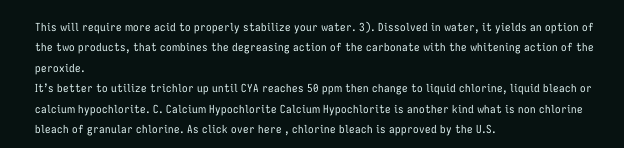This will require more acid to properly stabilize your water. 3). Dissolved in water, it yields an option of the two products, that combines the degreasing action of the carbonate with the whitening action of the peroxide.
It’s better to utilize trichlor up until CYA reaches 50 ppm then change to liquid chlorine, liquid bleach or calcium hypochlorite. C. Calcium Hypochlorite Calcium Hypochlorite is another kind what is non chlorine bleach of granular chlorine. As click over here , chlorine bleach is approved by the U.S.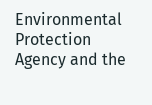Environmental Protection Agency and the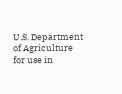U.S. Department of Agriculture for use in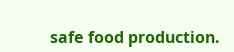safe food production.